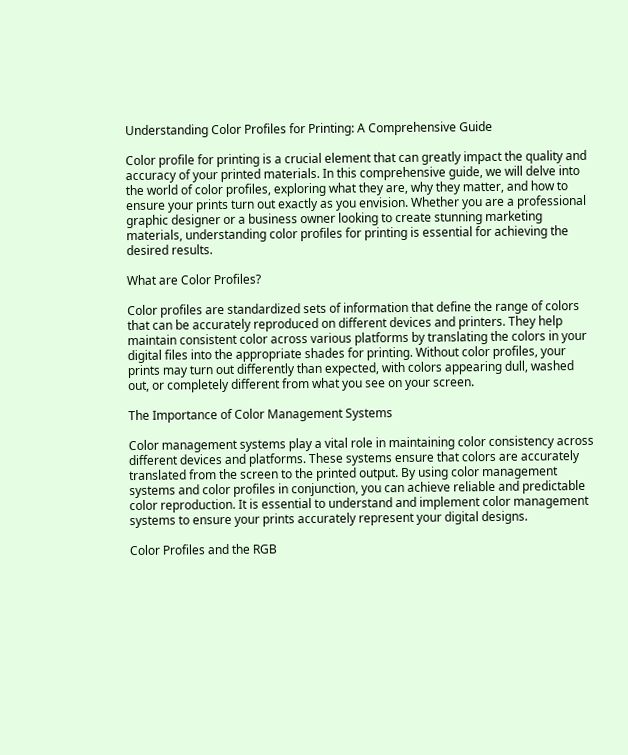Understanding Color Profiles for Printing: A Comprehensive Guide

Color profile for printing is a crucial element that can greatly impact the quality and accuracy of your printed materials. In this comprehensive guide, we will delve into the world of color profiles, exploring what they are, why they matter, and how to ensure your prints turn out exactly as you envision. Whether you are a professional graphic designer or a business owner looking to create stunning marketing materials, understanding color profiles for printing is essential for achieving the desired results.

What are Color Profiles?

Color profiles are standardized sets of information that define the range of colors that can be accurately reproduced on different devices and printers. They help maintain consistent color across various platforms by translating the colors in your digital files into the appropriate shades for printing. Without color profiles, your prints may turn out differently than expected, with colors appearing dull, washed out, or completely different from what you see on your screen.

The Importance of Color Management Systems

Color management systems play a vital role in maintaining color consistency across different devices and platforms. These systems ensure that colors are accurately translated from the screen to the printed output. By using color management systems and color profiles in conjunction, you can achieve reliable and predictable color reproduction. It is essential to understand and implement color management systems to ensure your prints accurately represent your digital designs.

Color Profiles and the RGB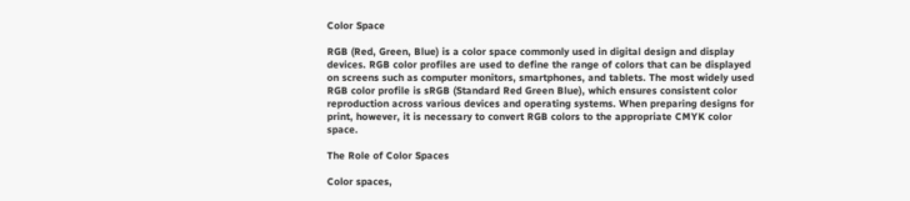Color Space

RGB (Red, Green, Blue) is a color space commonly used in digital design and display devices. RGB color profiles are used to define the range of colors that can be displayed on screens such as computer monitors, smartphones, and tablets. The most widely used RGB color profile is sRGB (Standard Red Green Blue), which ensures consistent color reproduction across various devices and operating systems. When preparing designs for print, however, it is necessary to convert RGB colors to the appropriate CMYK color space.

The Role of Color Spaces

Color spaces,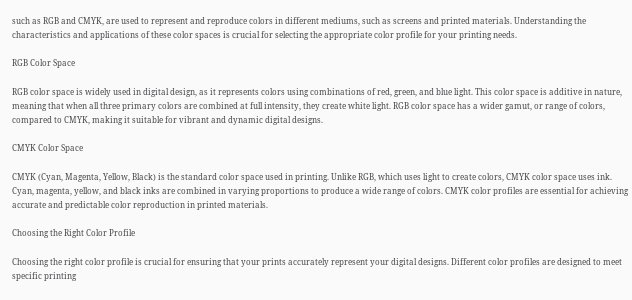such as RGB and CMYK, are used to represent and reproduce colors in different mediums, such as screens and printed materials. Understanding the characteristics and applications of these color spaces is crucial for selecting the appropriate color profile for your printing needs.

RGB Color Space

RGB color space is widely used in digital design, as it represents colors using combinations of red, green, and blue light. This color space is additive in nature, meaning that when all three primary colors are combined at full intensity, they create white light. RGB color space has a wider gamut, or range of colors, compared to CMYK, making it suitable for vibrant and dynamic digital designs.

CMYK Color Space

CMYK (Cyan, Magenta, Yellow, Black) is the standard color space used in printing. Unlike RGB, which uses light to create colors, CMYK color space uses ink. Cyan, magenta, yellow, and black inks are combined in varying proportions to produce a wide range of colors. CMYK color profiles are essential for achieving accurate and predictable color reproduction in printed materials.

Choosing the Right Color Profile

Choosing the right color profile is crucial for ensuring that your prints accurately represent your digital designs. Different color profiles are designed to meet specific printing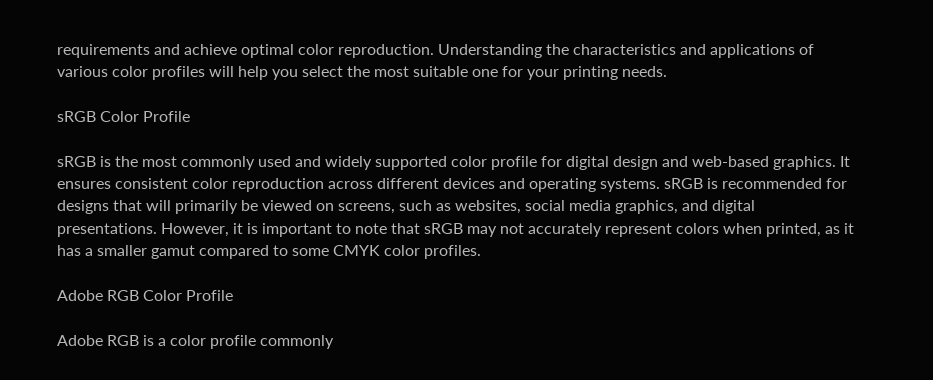requirements and achieve optimal color reproduction. Understanding the characteristics and applications of various color profiles will help you select the most suitable one for your printing needs.

sRGB Color Profile

sRGB is the most commonly used and widely supported color profile for digital design and web-based graphics. It ensures consistent color reproduction across different devices and operating systems. sRGB is recommended for designs that will primarily be viewed on screens, such as websites, social media graphics, and digital presentations. However, it is important to note that sRGB may not accurately represent colors when printed, as it has a smaller gamut compared to some CMYK color profiles.

Adobe RGB Color Profile

Adobe RGB is a color profile commonly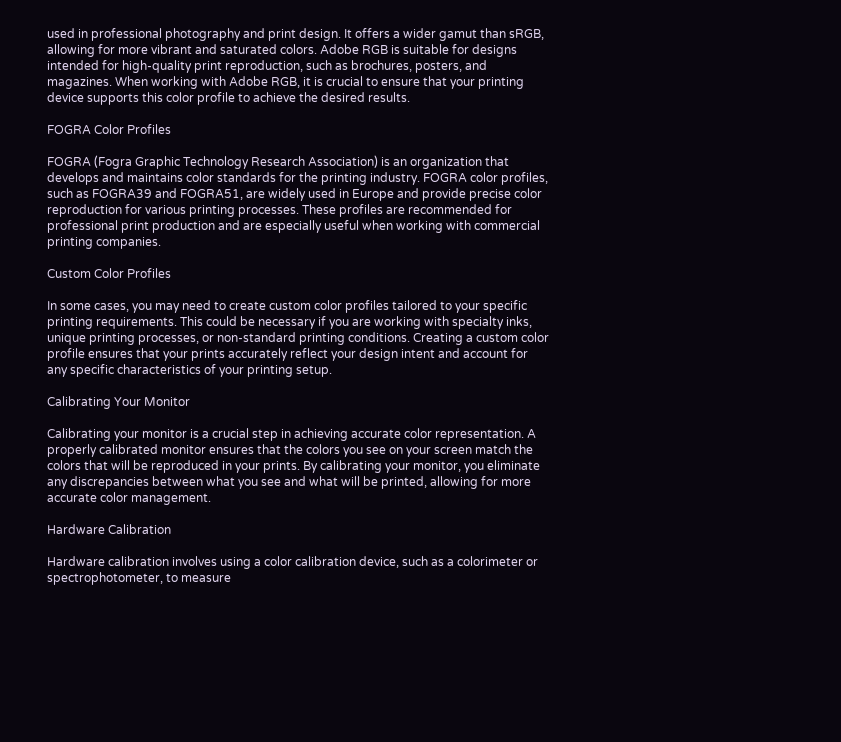used in professional photography and print design. It offers a wider gamut than sRGB, allowing for more vibrant and saturated colors. Adobe RGB is suitable for designs intended for high-quality print reproduction, such as brochures, posters, and magazines. When working with Adobe RGB, it is crucial to ensure that your printing device supports this color profile to achieve the desired results.

FOGRA Color Profiles

FOGRA (Fogra Graphic Technology Research Association) is an organization that develops and maintains color standards for the printing industry. FOGRA color profiles, such as FOGRA39 and FOGRA51, are widely used in Europe and provide precise color reproduction for various printing processes. These profiles are recommended for professional print production and are especially useful when working with commercial printing companies.

Custom Color Profiles

In some cases, you may need to create custom color profiles tailored to your specific printing requirements. This could be necessary if you are working with specialty inks, unique printing processes, or non-standard printing conditions. Creating a custom color profile ensures that your prints accurately reflect your design intent and account for any specific characteristics of your printing setup.

Calibrating Your Monitor

Calibrating your monitor is a crucial step in achieving accurate color representation. A properly calibrated monitor ensures that the colors you see on your screen match the colors that will be reproduced in your prints. By calibrating your monitor, you eliminate any discrepancies between what you see and what will be printed, allowing for more accurate color management.

Hardware Calibration

Hardware calibration involves using a color calibration device, such as a colorimeter or spectrophotometer, to measure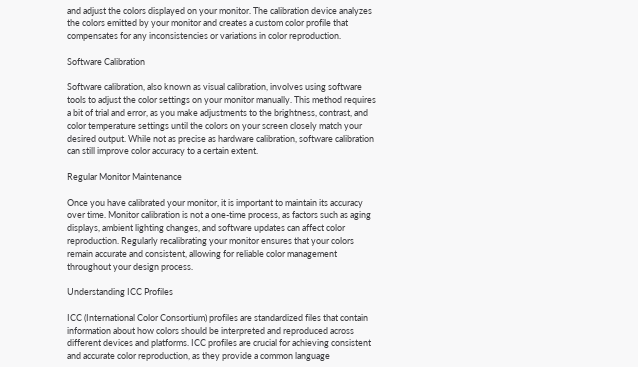and adjust the colors displayed on your monitor. The calibration device analyzes the colors emitted by your monitor and creates a custom color profile that compensates for any inconsistencies or variations in color reproduction.

Software Calibration

Software calibration, also known as visual calibration, involves using software tools to adjust the color settings on your monitor manually. This method requires a bit of trial and error, as you make adjustments to the brightness, contrast, and color temperature settings until the colors on your screen closely match your desired output. While not as precise as hardware calibration, software calibration can still improve color accuracy to a certain extent.

Regular Monitor Maintenance

Once you have calibrated your monitor, it is important to maintain its accuracy over time. Monitor calibration is not a one-time process, as factors such as aging displays, ambient lighting changes, and software updates can affect color reproduction. Regularly recalibrating your monitor ensures that your colors remain accurate and consistent, allowing for reliable color management throughout your design process.

Understanding ICC Profiles

ICC (International Color Consortium) profiles are standardized files that contain information about how colors should be interpreted and reproduced across different devices and platforms. ICC profiles are crucial for achieving consistent and accurate color reproduction, as they provide a common language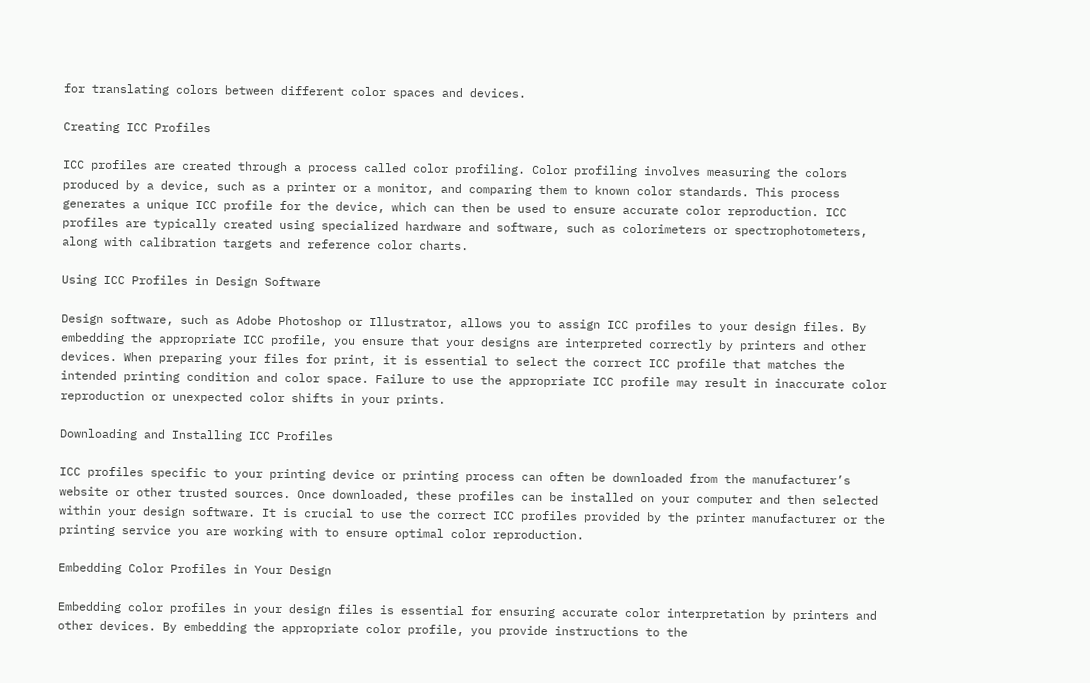for translating colors between different color spaces and devices.

Creating ICC Profiles

ICC profiles are created through a process called color profiling. Color profiling involves measuring the colors produced by a device, such as a printer or a monitor, and comparing them to known color standards. This process generates a unique ICC profile for the device, which can then be used to ensure accurate color reproduction. ICC profiles are typically created using specialized hardware and software, such as colorimeters or spectrophotometers, along with calibration targets and reference color charts.

Using ICC Profiles in Design Software

Design software, such as Adobe Photoshop or Illustrator, allows you to assign ICC profiles to your design files. By embedding the appropriate ICC profile, you ensure that your designs are interpreted correctly by printers and other devices. When preparing your files for print, it is essential to select the correct ICC profile that matches the intended printing condition and color space. Failure to use the appropriate ICC profile may result in inaccurate color reproduction or unexpected color shifts in your prints.

Downloading and Installing ICC Profiles

ICC profiles specific to your printing device or printing process can often be downloaded from the manufacturer’s website or other trusted sources. Once downloaded, these profiles can be installed on your computer and then selected within your design software. It is crucial to use the correct ICC profiles provided by the printer manufacturer or the printing service you are working with to ensure optimal color reproduction.

Embedding Color Profiles in Your Design

Embedding color profiles in your design files is essential for ensuring accurate color interpretation by printers and other devices. By embedding the appropriate color profile, you provide instructions to the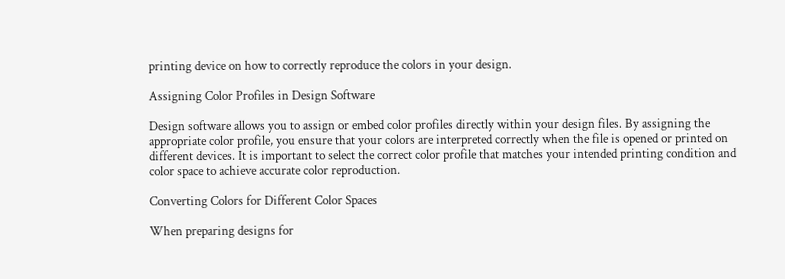printing device on how to correctly reproduce the colors in your design.

Assigning Color Profiles in Design Software

Design software allows you to assign or embed color profiles directly within your design files. By assigning the appropriate color profile, you ensure that your colors are interpreted correctly when the file is opened or printed on different devices. It is important to select the correct color profile that matches your intended printing condition and color space to achieve accurate color reproduction.

Converting Colors for Different Color Spaces

When preparing designs for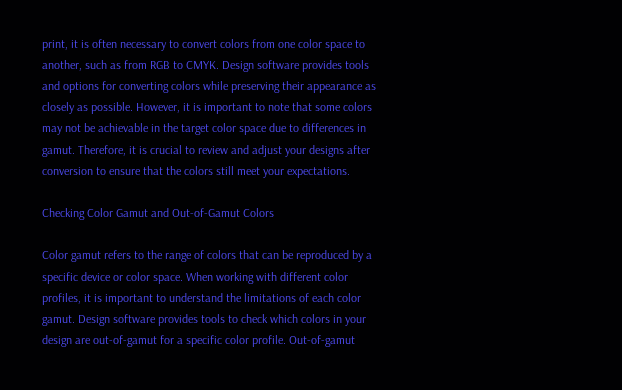print, it is often necessary to convert colors from one color space to another, such as from RGB to CMYK. Design software provides tools and options for converting colors while preserving their appearance as closely as possible. However, it is important to note that some colors may not be achievable in the target color space due to differences in gamut. Therefore, it is crucial to review and adjust your designs after conversion to ensure that the colors still meet your expectations.

Checking Color Gamut and Out-of-Gamut Colors

Color gamut refers to the range of colors that can be reproduced by a specific device or color space. When working with different color profiles, it is important to understand the limitations of each color gamut. Design software provides tools to check which colors in your design are out-of-gamut for a specific color profile. Out-of-gamut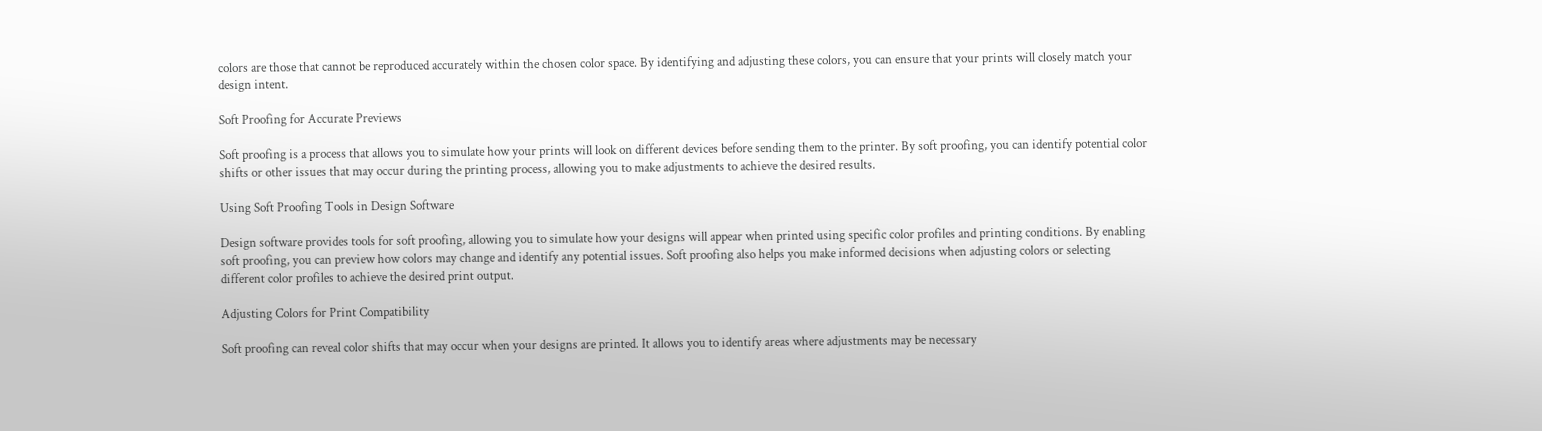colors are those that cannot be reproduced accurately within the chosen color space. By identifying and adjusting these colors, you can ensure that your prints will closely match your design intent.

Soft Proofing for Accurate Previews

Soft proofing is a process that allows you to simulate how your prints will look on different devices before sending them to the printer. By soft proofing, you can identify potential color shifts or other issues that may occur during the printing process, allowing you to make adjustments to achieve the desired results.

Using Soft Proofing Tools in Design Software

Design software provides tools for soft proofing, allowing you to simulate how your designs will appear when printed using specific color profiles and printing conditions. By enabling soft proofing, you can preview how colors may change and identify any potential issues. Soft proofing also helps you make informed decisions when adjusting colors or selecting different color profiles to achieve the desired print output.

Adjusting Colors for Print Compatibility

Soft proofing can reveal color shifts that may occur when your designs are printed. It allows you to identify areas where adjustments may be necessary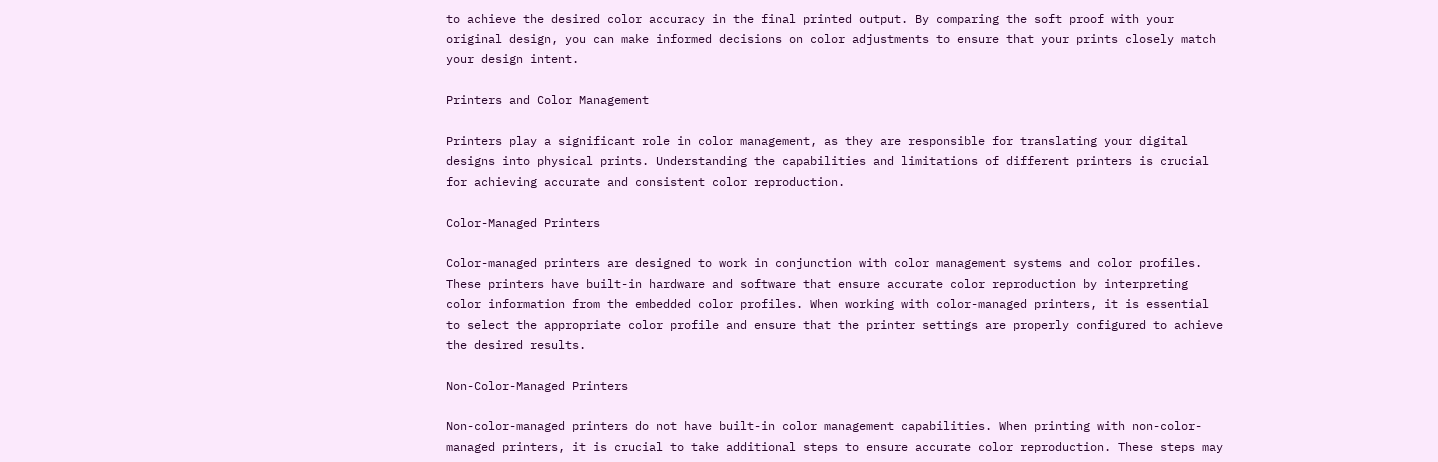to achieve the desired color accuracy in the final printed output. By comparing the soft proof with your original design, you can make informed decisions on color adjustments to ensure that your prints closely match your design intent.

Printers and Color Management

Printers play a significant role in color management, as they are responsible for translating your digital designs into physical prints. Understanding the capabilities and limitations of different printers is crucial for achieving accurate and consistent color reproduction.

Color-Managed Printers

Color-managed printers are designed to work in conjunction with color management systems and color profiles. These printers have built-in hardware and software that ensure accurate color reproduction by interpreting color information from the embedded color profiles. When working with color-managed printers, it is essential to select the appropriate color profile and ensure that the printer settings are properly configured to achieve the desired results.

Non-Color-Managed Printers

Non-color-managed printers do not have built-in color management capabilities. When printing with non-color-managed printers, it is crucial to take additional steps to ensure accurate color reproduction. These steps may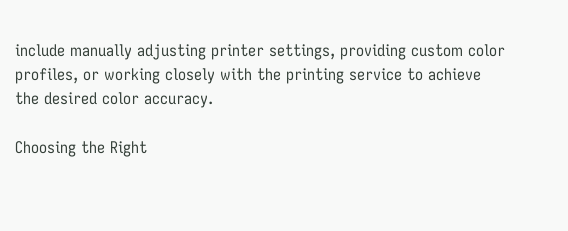include manually adjusting printer settings, providing custom color profiles, or working closely with the printing service to achieve the desired color accuracy.

Choosing the Right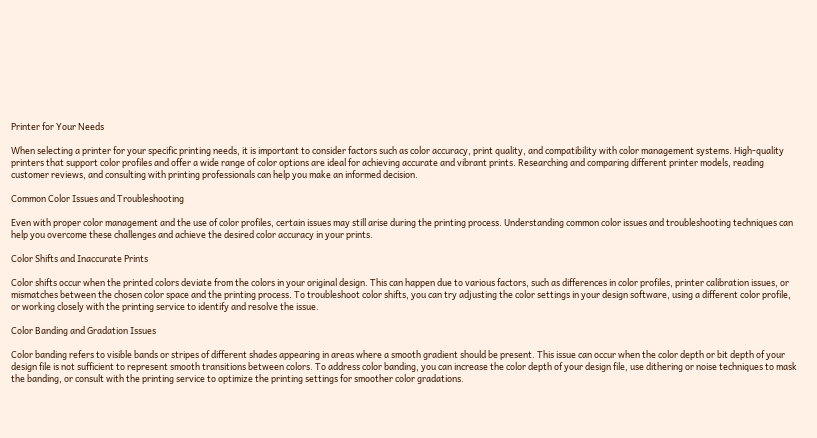Printer for Your Needs

When selecting a printer for your specific printing needs, it is important to consider factors such as color accuracy, print quality, and compatibility with color management systems. High-quality printers that support color profiles and offer a wide range of color options are ideal for achieving accurate and vibrant prints. Researching and comparing different printer models, reading customer reviews, and consulting with printing professionals can help you make an informed decision.

Common Color Issues and Troubleshooting

Even with proper color management and the use of color profiles, certain issues may still arise during the printing process. Understanding common color issues and troubleshooting techniques can help you overcome these challenges and achieve the desired color accuracy in your prints.

Color Shifts and Inaccurate Prints

Color shifts occur when the printed colors deviate from the colors in your original design. This can happen due to various factors, such as differences in color profiles, printer calibration issues, or mismatches between the chosen color space and the printing process. To troubleshoot color shifts, you can try adjusting the color settings in your design software, using a different color profile, or working closely with the printing service to identify and resolve the issue.

Color Banding and Gradation Issues

Color banding refers to visible bands or stripes of different shades appearing in areas where a smooth gradient should be present. This issue can occur when the color depth or bit depth of your design file is not sufficient to represent smooth transitions between colors. To address color banding, you can increase the color depth of your design file, use dithering or noise techniques to mask the banding, or consult with the printing service to optimize the printing settings for smoother color gradations.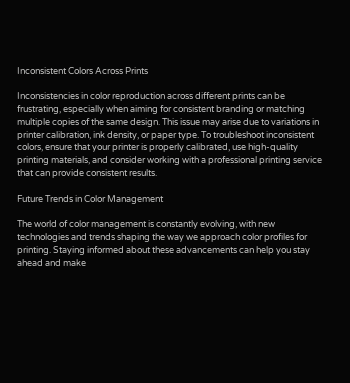Inconsistent Colors Across Prints

Inconsistencies in color reproduction across different prints can be frustrating, especially when aiming for consistent branding or matching multiple copies of the same design. This issue may arise due to variations in printer calibration, ink density, or paper type. To troubleshoot inconsistent colors, ensure that your printer is properly calibrated, use high-quality printing materials, and consider working with a professional printing service that can provide consistent results.

Future Trends in Color Management

The world of color management is constantly evolving, with new technologies and trends shaping the way we approach color profiles for printing. Staying informed about these advancements can help you stay ahead and make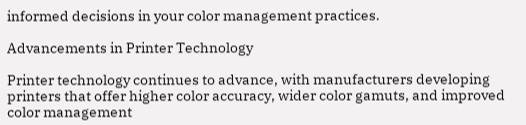informed decisions in your color management practices.

Advancements in Printer Technology

Printer technology continues to advance, with manufacturers developing printers that offer higher color accuracy, wider color gamuts, and improved color management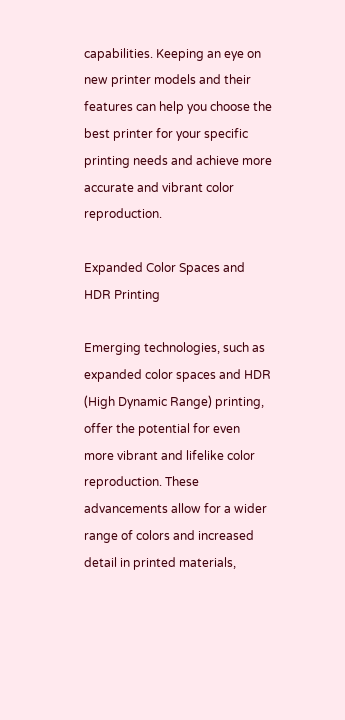capabilities. Keeping an eye on new printer models and their features can help you choose the best printer for your specific printing needs and achieve more accurate and vibrant color reproduction.

Expanded Color Spaces and HDR Printing

Emerging technologies, such as expanded color spaces and HDR (High Dynamic Range) printing, offer the potential for even more vibrant and lifelike color reproduction. These advancements allow for a wider range of colors and increased detail in printed materials,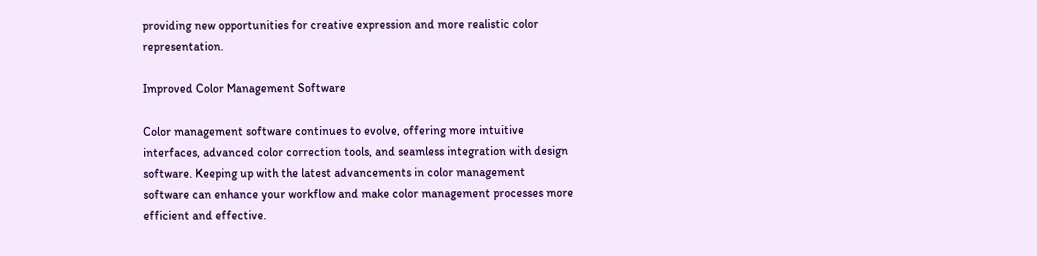providing new opportunities for creative expression and more realistic color representation.

Improved Color Management Software

Color management software continues to evolve, offering more intuitive interfaces, advanced color correction tools, and seamless integration with design software. Keeping up with the latest advancements in color management software can enhance your workflow and make color management processes more efficient and effective.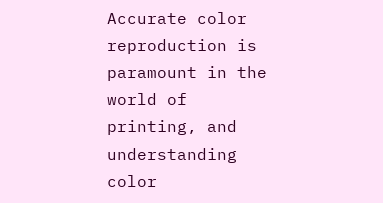Accurate color reproduction is paramount in the world of printing, and understanding color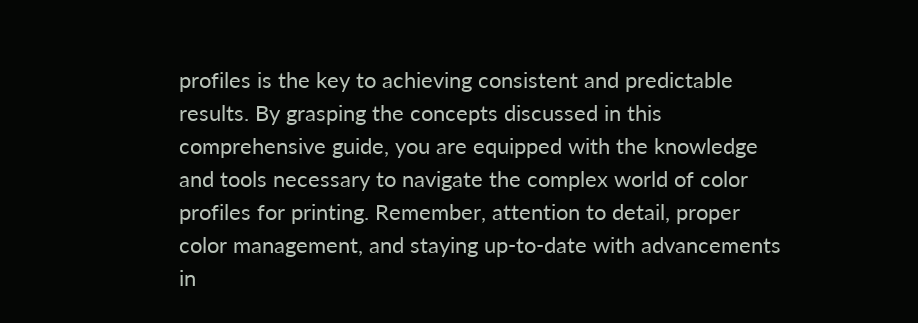profiles is the key to achieving consistent and predictable results. By grasping the concepts discussed in this comprehensive guide, you are equipped with the knowledge and tools necessary to navigate the complex world of color profiles for printing. Remember, attention to detail, proper color management, and staying up-to-date with advancements in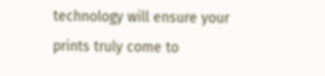technology will ensure your prints truly come to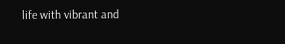life with vibrant and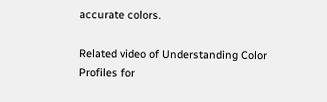accurate colors.

Related video of Understanding Color Profiles for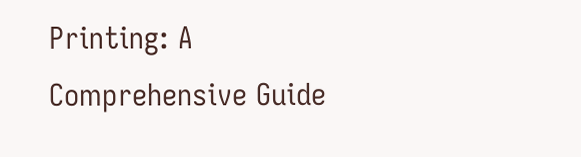Printing: A Comprehensive Guide